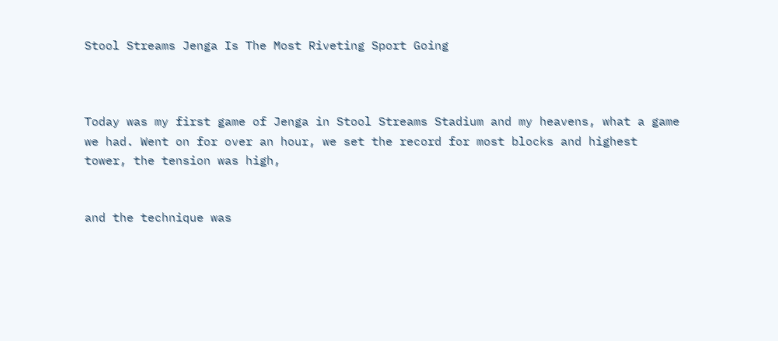Stool Streams Jenga Is The Most Riveting Sport Going



Today was my first game of Jenga in Stool Streams Stadium and my heavens, what a game we had. Went on for over an hour, we set the record for most blocks and highest tower, the tension was high,


and the technique was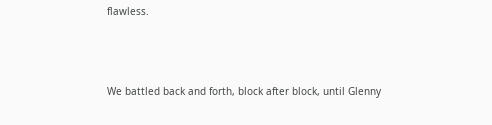flawless.



We battled back and forth, block after block, until Glenny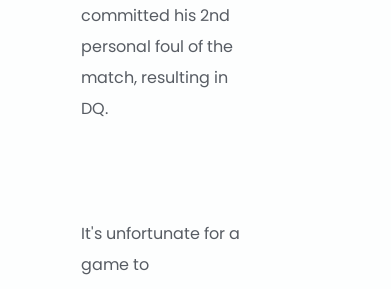committed his 2nd personal foul of the match, resulting in DQ.



It's unfortunate for a game to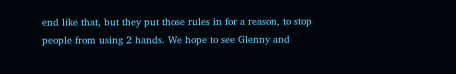end like that, but they put those rules in for a reason, to stop people from using 2 hands. We hope to see Glenny and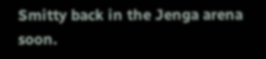Smitty back in the Jenga arena soon.